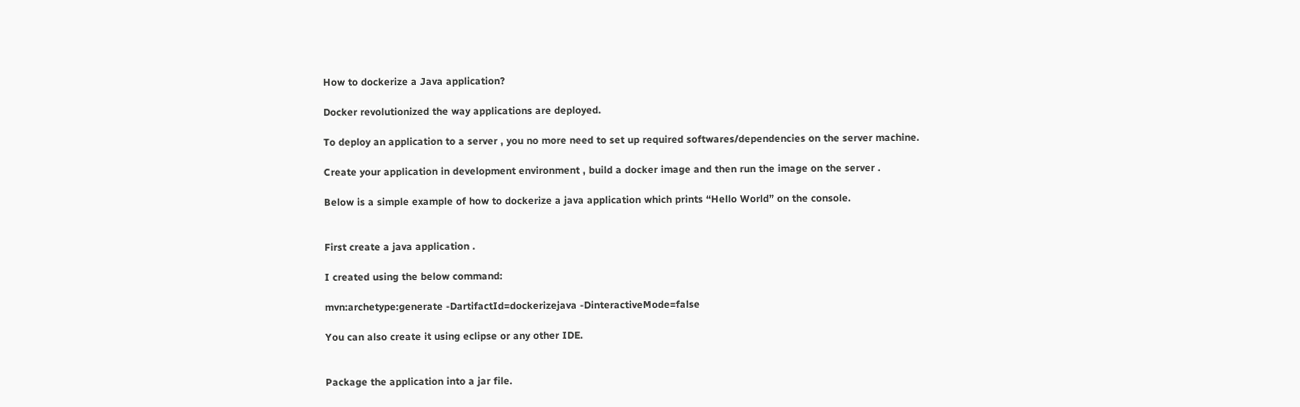How to dockerize a Java application?

Docker revolutionized the way applications are deployed.

To deploy an application to a server , you no more need to set up required softwares/dependencies on the server machine.

Create your application in development environment , build a docker image and then run the image on the server .

Below is a simple example of how to dockerize a java application which prints “Hello World” on the console.


First create a java application .

I created using the below command:

mvn:archetype:generate -DartifactId=dockerizejava -DinteractiveMode=false

You can also create it using eclipse or any other IDE.


Package the application into a jar file.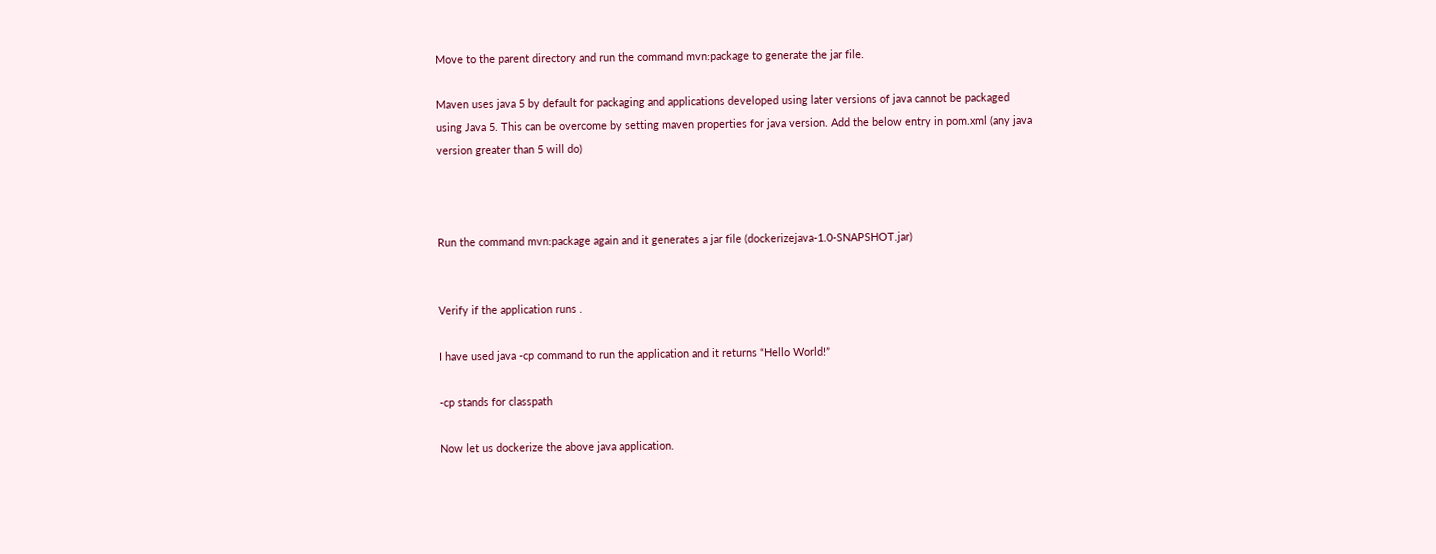Move to the parent directory and run the command mvn:package to generate the jar file.

Maven uses java 5 by default for packaging and applications developed using later versions of java cannot be packaged using Java 5. This can be overcome by setting maven properties for java version. Add the below entry in pom.xml (any java version greater than 5 will do)



Run the command mvn:package again and it generates a jar file (dockerizejava-1.0-SNAPSHOT.jar)


Verify if the application runs .

I have used java -cp command to run the application and it returns “Hello World!”

-cp stands for classpath

Now let us dockerize the above java application.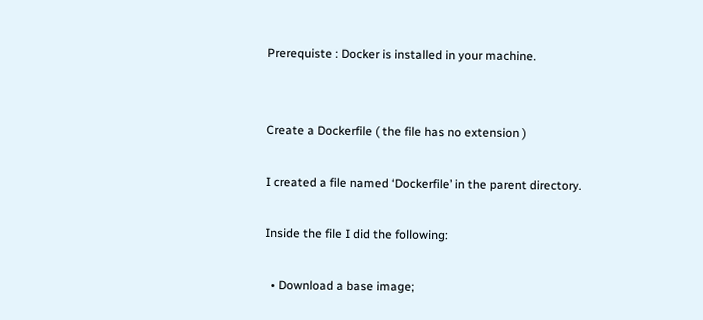Prerequiste : Docker is installed in your machine.


Create a Dockerfile ( the file has no extension )

I created a file named ‘Dockerfile’ in the parent directory.

Inside the file I did the following:

  • Download a base image;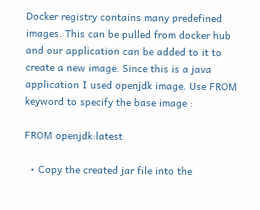Docker registry contains many predefined images. This can be pulled from docker hub and our application can be added to it to create a new image. Since this is a java application I used openjdk image. Use FROM keyword to specify the base image :

FROM openjdk:latest

  • Copy the created jar file into the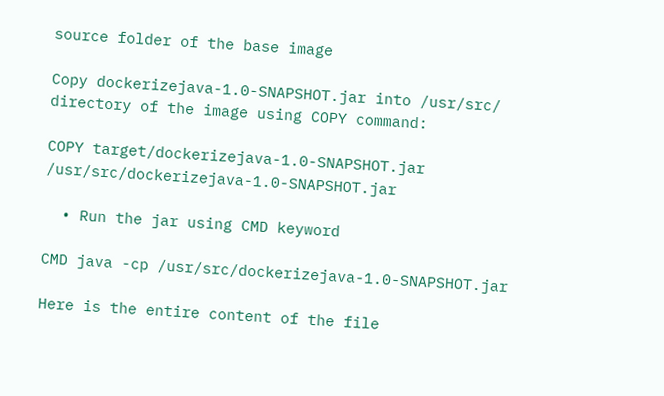source folder of the base image

Copy dockerizejava-1.0-SNAPSHOT.jar into /usr/src/ directory of the image using COPY command:

COPY target/dockerizejava-1.0-SNAPSHOT.jar /usr/src/dockerizejava-1.0-SNAPSHOT.jar

  • Run the jar using CMD keyword

CMD java -cp /usr/src/dockerizejava-1.0-SNAPSHOT.jar

Here is the entire content of the file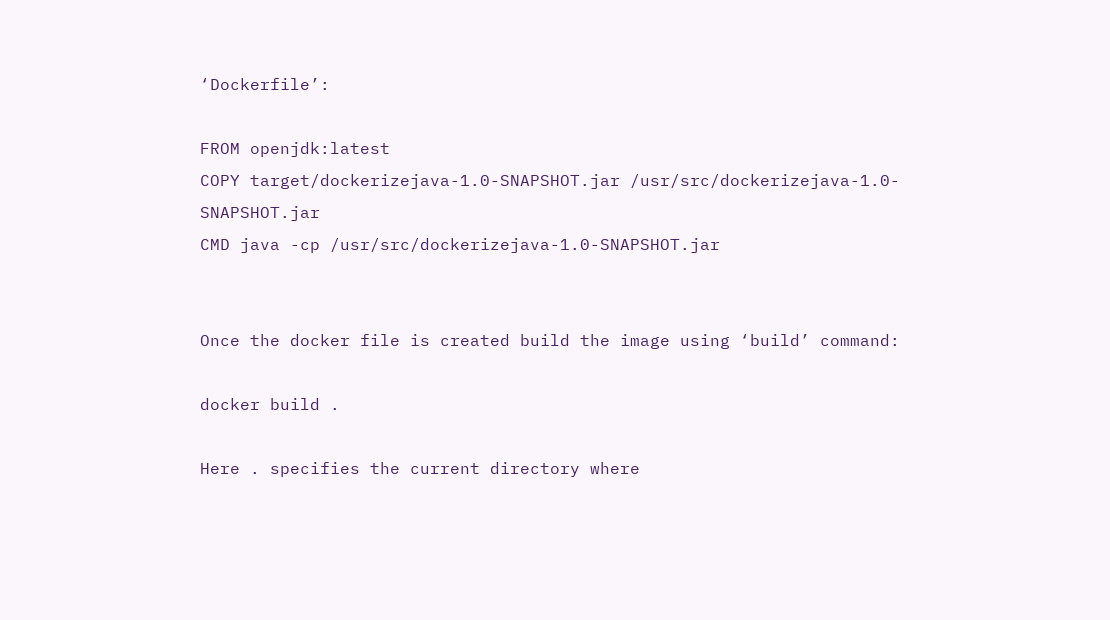‘Dockerfile’:

FROM openjdk:latest
COPY target/dockerizejava-1.0-SNAPSHOT.jar /usr/src/dockerizejava-1.0-SNAPSHOT.jar
CMD java -cp /usr/src/dockerizejava-1.0-SNAPSHOT.jar


Once the docker file is created build the image using ‘build’ command:

docker build .

Here . specifies the current directory where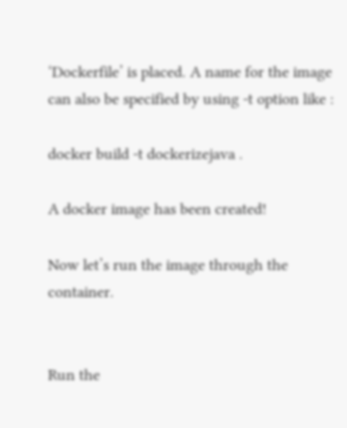‘Dockerfile’ is placed. A name for the image can also be specified by using -t option like :

docker build -t dockerizejava .

A docker image has been created!

Now let’s run the image through the container.


Run the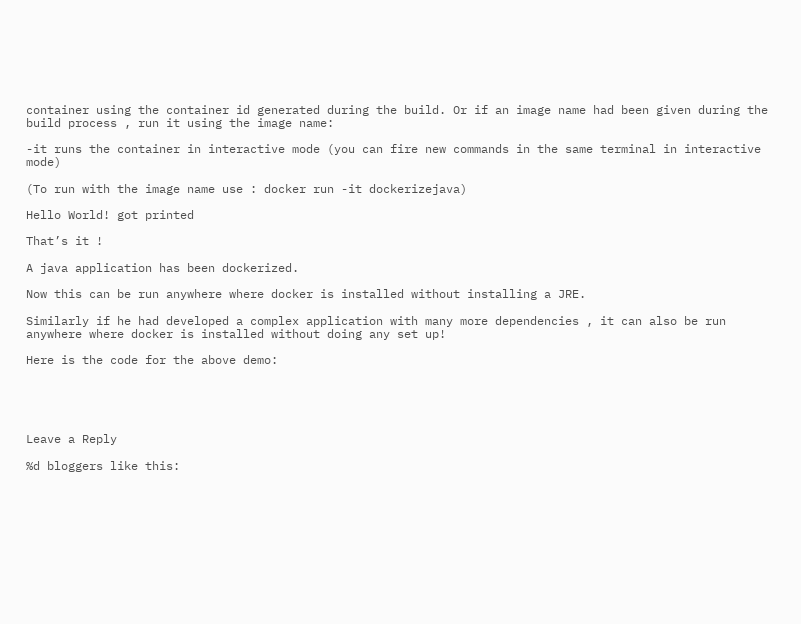container using the container id generated during the build. Or if an image name had been given during the build process , run it using the image name:

-it runs the container in interactive mode (you can fire new commands in the same terminal in interactive mode)

(To run with the image name use : docker run -it dockerizejava)

Hello World! got printed

That’s it !

A java application has been dockerized.

Now this can be run anywhere where docker is installed without installing a JRE.

Similarly if he had developed a complex application with many more dependencies , it can also be run anywhere where docker is installed without doing any set up!

Here is the code for the above demo:





Leave a Reply

%d bloggers like this: